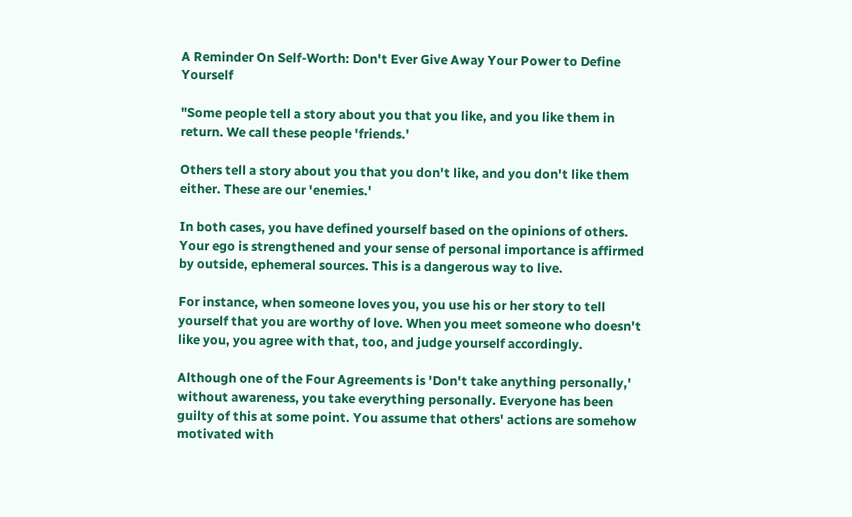A Reminder On Self-Worth: Don't Ever Give Away Your Power to Define Yourself

"Some people tell a story about you that you like, and you like them in return. We call these people 'friends.'

Others tell a story about you that you don't like, and you don't like them either. These are our 'enemies.'

In both cases, you have defined yourself based on the opinions of others. Your ego is strengthened and your sense of personal importance is affirmed by outside, ephemeral sources. This is a dangerous way to live.

For instance, when someone loves you, you use his or her story to tell yourself that you are worthy of love. When you meet someone who doesn't like you, you agree with that, too, and judge yourself accordingly.

Although one of the Four Agreements is 'Don't take anything personally,' without awareness, you take everything personally. Everyone has been guilty of this at some point. You assume that others' actions are somehow motivated with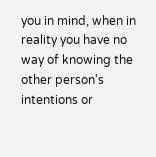you in mind, when in reality you have no way of knowing the other person's intentions or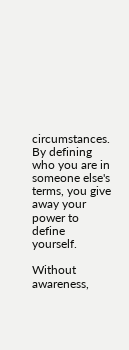circumstances. By defining who you are in someone else's terms, you give away your power to define yourself.

Without awareness,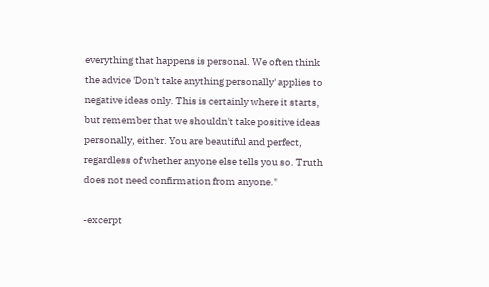everything that happens is personal. We often think the advice 'Don't take anything personally' applies to negative ideas only. This is certainly where it starts, but remember that we shouldn't take positive ideas personally, either. You are beautiful and perfect, regardless of whether anyone else tells you so. Truth does not need confirmation from anyone."

-excerpt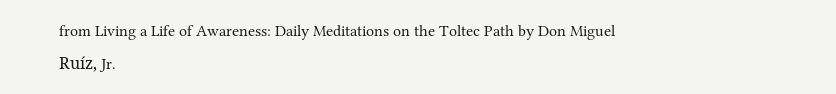from Living a Life of Awareness: Daily Meditations on the Toltec Path by Don Miguel Ruíz, Jr.